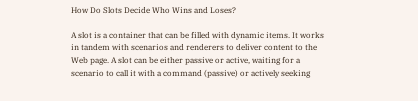How Do Slots Decide Who Wins and Loses?

A slot is a container that can be filled with dynamic items. It works in tandem with scenarios and renderers to deliver content to the Web page. A slot can be either passive or active, waiting for a scenario to call it with a command (passive) or actively seeking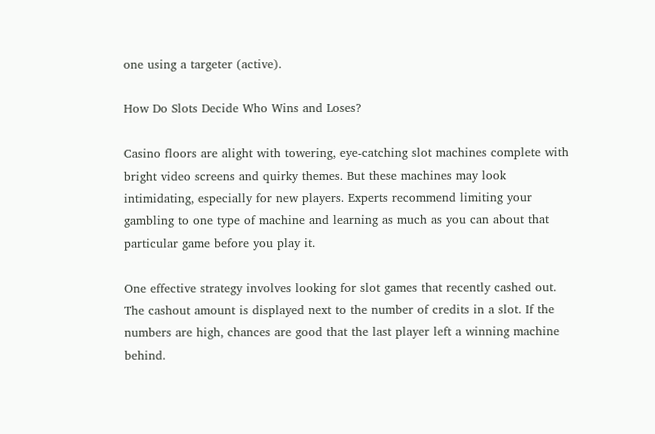one using a targeter (active).

How Do Slots Decide Who Wins and Loses?

Casino floors are alight with towering, eye-catching slot machines complete with bright video screens and quirky themes. But these machines may look intimidating, especially for new players. Experts recommend limiting your gambling to one type of machine and learning as much as you can about that particular game before you play it.

One effective strategy involves looking for slot games that recently cashed out. The cashout amount is displayed next to the number of credits in a slot. If the numbers are high, chances are good that the last player left a winning machine behind.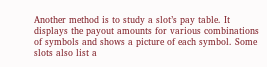Another method is to study a slot’s pay table. It displays the payout amounts for various combinations of symbols and shows a picture of each symbol. Some slots also list a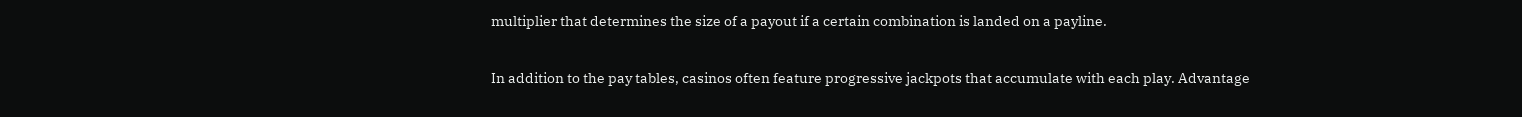multiplier that determines the size of a payout if a certain combination is landed on a payline.

In addition to the pay tables, casinos often feature progressive jackpots that accumulate with each play. Advantage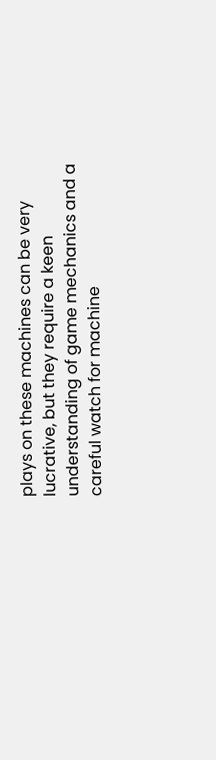plays on these machines can be very lucrative, but they require a keen understanding of game mechanics and a careful watch for machine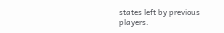states left by previous players.